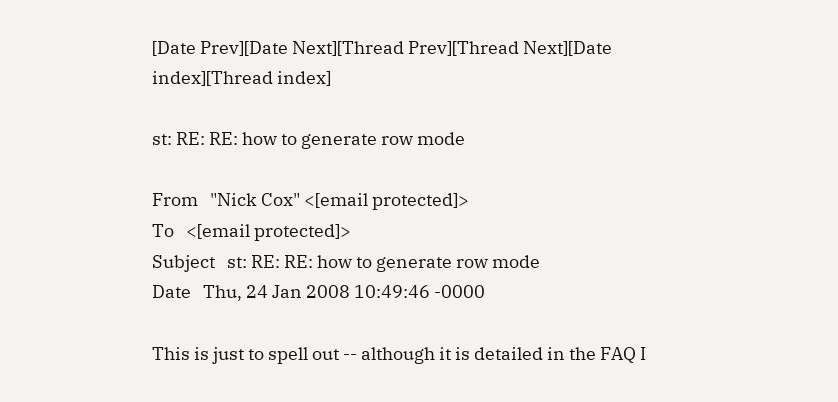[Date Prev][Date Next][Thread Prev][Thread Next][Date index][Thread index]

st: RE: RE: how to generate row mode

From   "Nick Cox" <[email protected]>
To   <[email protected]>
Subject   st: RE: RE: how to generate row mode
Date   Thu, 24 Jan 2008 10:49:46 -0000

This is just to spell out -- although it is detailed in the FAQ I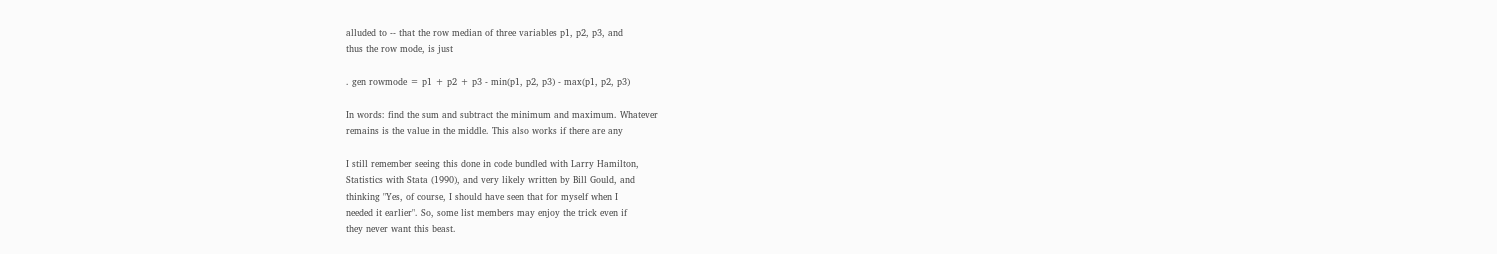alluded to -- that the row median of three variables p1, p2, p3, and
thus the row mode, is just

. gen rowmode = p1 + p2 + p3 - min(p1, p2, p3) - max(p1, p2, p3)

In words: find the sum and subtract the minimum and maximum. Whatever
remains is the value in the middle. This also works if there are any

I still remember seeing this done in code bundled with Larry Hamilton,
Statistics with Stata (1990), and very likely written by Bill Gould, and
thinking "Yes, of course, I should have seen that for myself when I
needed it earlier". So, some list members may enjoy the trick even if
they never want this beast.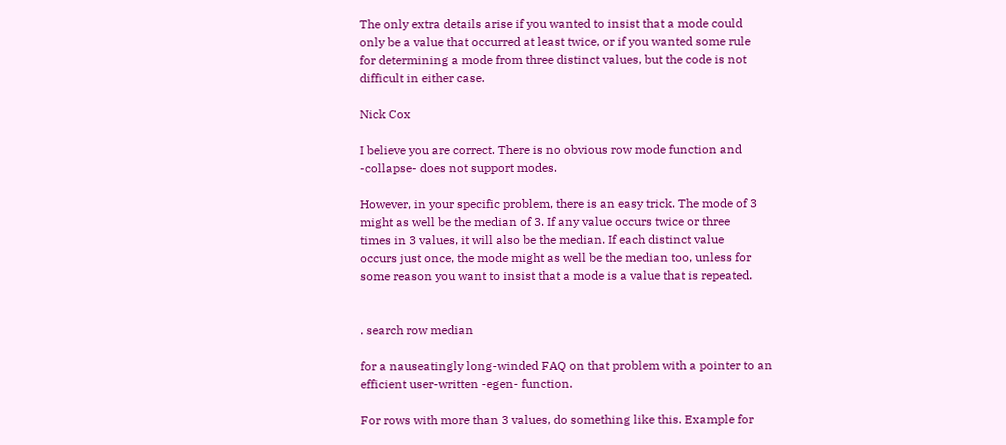The only extra details arise if you wanted to insist that a mode could
only be a value that occurred at least twice, or if you wanted some rule
for determining a mode from three distinct values, but the code is not
difficult in either case.

Nick Cox

I believe you are correct. There is no obvious row mode function and
-collapse- does not support modes.

However, in your specific problem, there is an easy trick. The mode of 3
might as well be the median of 3. If any value occurs twice or three
times in 3 values, it will also be the median. If each distinct value
occurs just once, the mode might as well be the median too, unless for
some reason you want to insist that a mode is a value that is repeated.


. search row median

for a nauseatingly long-winded FAQ on that problem with a pointer to an
efficient user-written -egen- function.

For rows with more than 3 values, do something like this. Example for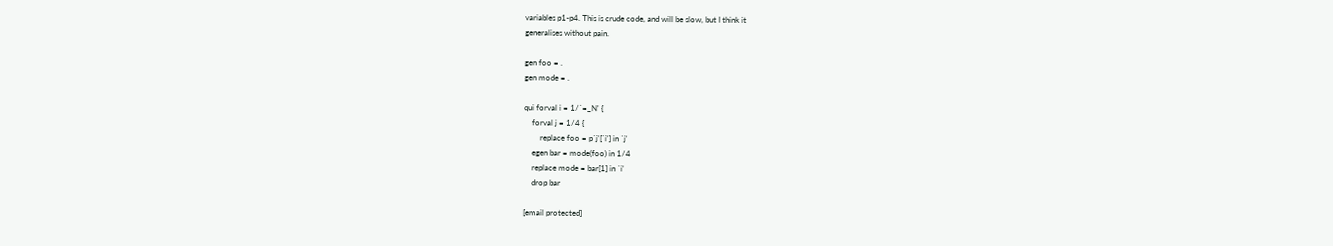variables p1-p4. This is crude code, and will be slow, but I think it
generalises without pain.

gen foo = .
gen mode = .

qui forval i = 1/`=_N' {
    forval j = 1/4 {
        replace foo = p`j'[`i'] in `j'
    egen bar = mode(foo) in 1/4
    replace mode = bar[1] in `i'
    drop bar

[email protected]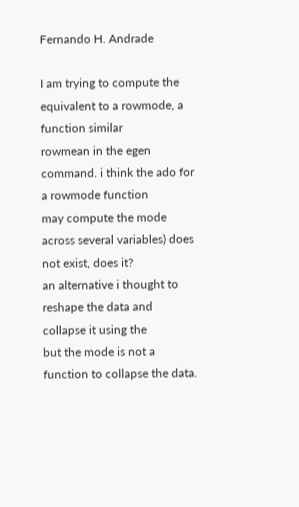Fernando H. Andrade

I am trying to compute the equivalent to a rowmode, a function similar
rowmean in the egen command. i think the ado for a rowmode function
may compute the mode across several variables) does not exist, does it?
an alternative i thought to reshape the data and collapse it using the
but the mode is not a function to collapse the data.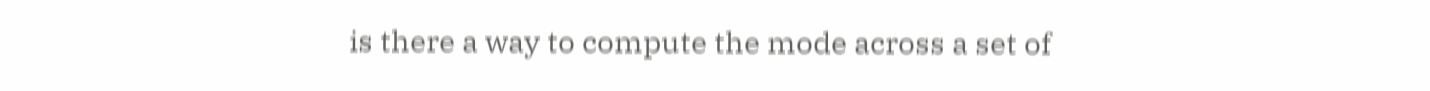is there a way to compute the mode across a set of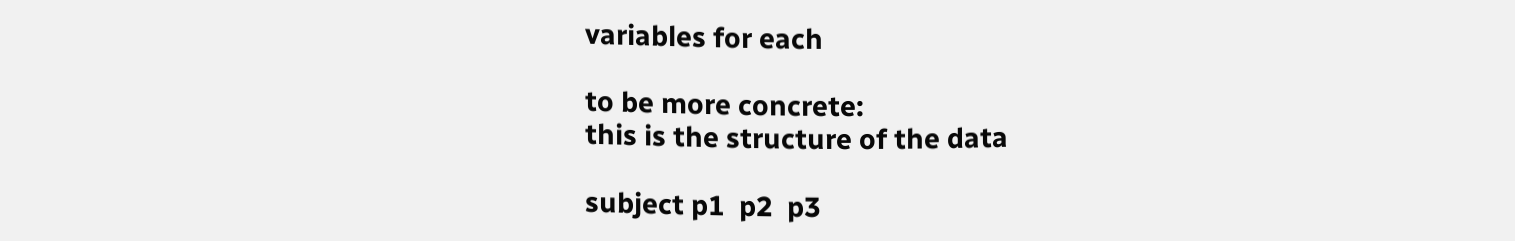variables for each

to be more concrete:
this is the structure of the data

subject p1  p2  p3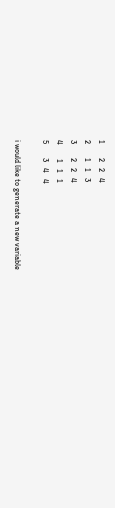1       2   2   4
2       1   1   3
3       2   2   4
4       1   1   1
5       3   4   4

i would like to generate a new variable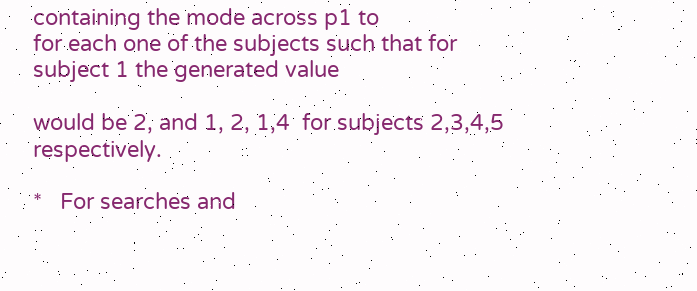containing the mode across p1 to
for each one of the subjects such that for subject 1 the generated value

would be 2, and 1, 2, 1,4  for subjects 2,3,4,5 respectively.

*   For searches and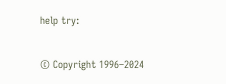help try:

© Copyright 1996–2024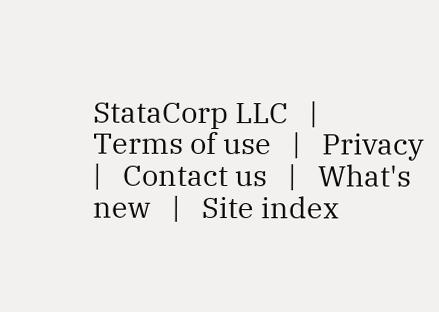StataCorp LLC   |   Terms of use   |   Privacy   |   Contact us   |   What's new   |   Site index